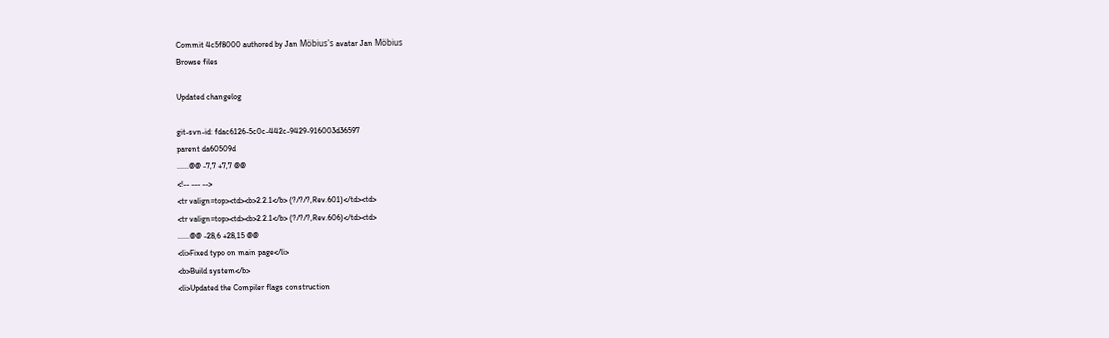Commit 4c5f8000 authored by Jan Möbius's avatar Jan Möbius
Browse files

Updated changelog

git-svn-id: fdac6126-5c0c-442c-9429-916003d36597
parent da60509d
......@@ -7,7 +7,7 @@
<!-- --- -->
<tr valign=top><td><b>2.2.1</b> (?/?/?,Rev.601)</td><td>
<tr valign=top><td><b>2.2.1</b> (?/?/?,Rev.606)</td><td>
......@@ -28,6 +28,15 @@
<li>Fixed typo on main page</li>
<b>Build system</b>
<li>Updated the Compiler flags construction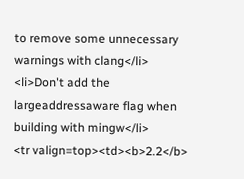to remove some unnecessary warnings with clang</li>
<li>Don't add the largeaddressaware flag when building with mingw</li>
<tr valign=top><td><b>2.2</b>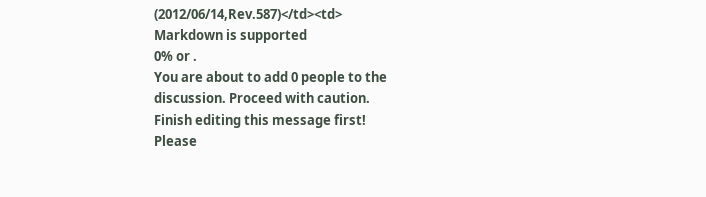(2012/06/14,Rev.587)</td><td>
Markdown is supported
0% or .
You are about to add 0 people to the discussion. Proceed with caution.
Finish editing this message first!
Please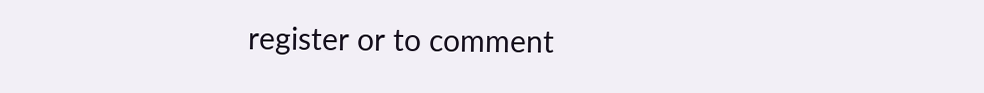register or to comment